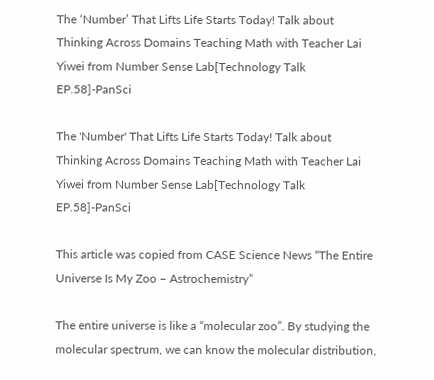The ‘Number’ That Lifts Life Starts Today! Talk about Thinking Across Domains Teaching Math with Teacher Lai Yiwei from Number Sense Lab[Technology Talk EP.58]-PanSci

The 'Number' That Lifts Life Starts Today! Talk about Thinking Across Domains Teaching Math with Teacher Lai Yiwei from Number Sense Lab[Technology Talk EP.58]-PanSci

This article was copied from CASE Science News “The Entire Universe Is My Zoo – Astrochemistry”

The entire universe is like a “molecular zoo”. By studying the molecular spectrum, we can know the molecular distribution,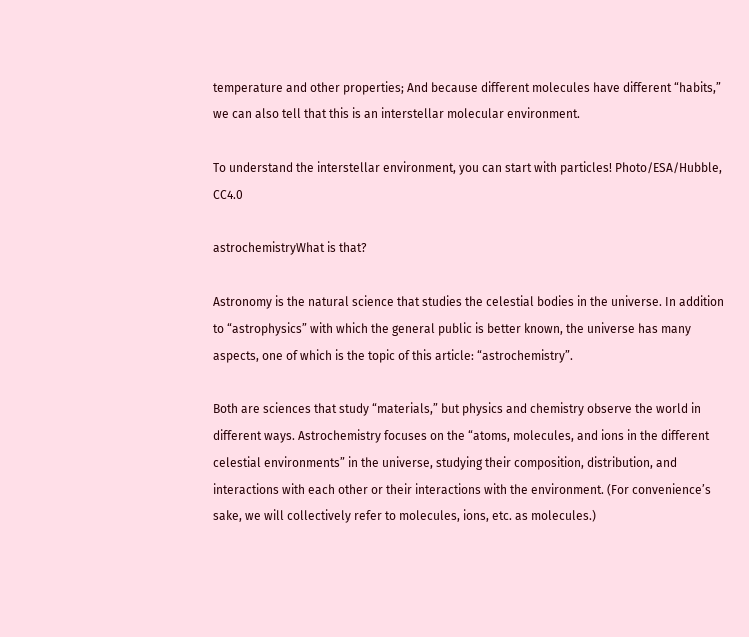temperature and other properties; And because different molecules have different “habits,” we can also tell that this is an interstellar molecular environment.

To understand the interstellar environment, you can start with particles! Photo/ESA/Hubble, CC4.0

astrochemistryWhat is that?

Astronomy is the natural science that studies the celestial bodies in the universe. In addition to “astrophysics” with which the general public is better known, the universe has many aspects, one of which is the topic of this article: “astrochemistry”.

Both are sciences that study “materials,” but physics and chemistry observe the world in different ways. Astrochemistry focuses on the “atoms, molecules, and ions in the different celestial environments” in the universe, studying their composition, distribution, and interactions with each other or their interactions with the environment. (For convenience’s sake, we will collectively refer to molecules, ions, etc. as molecules.)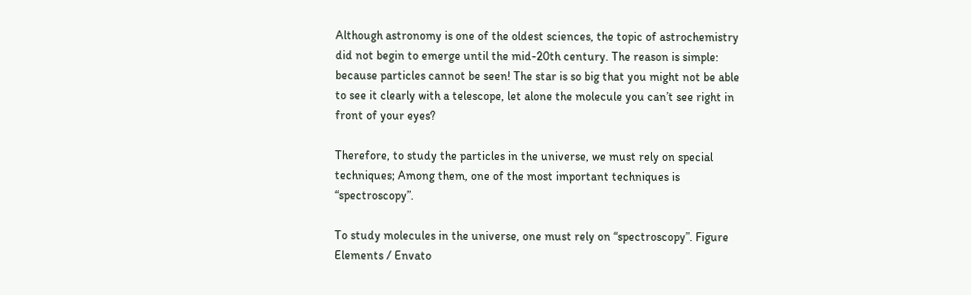Although astronomy is one of the oldest sciences, the topic of astrochemistry did not begin to emerge until the mid-20th century. The reason is simple: because particles cannot be seen! The star is so big that you might not be able to see it clearly with a telescope, let alone the molecule you can’t see right in front of your eyes?

Therefore, to study the particles in the universe, we must rely on special techniques; Among them, one of the most important techniques is “spectroscopy”.

To study molecules in the universe, one must rely on “spectroscopy”. Figure Elements / Envato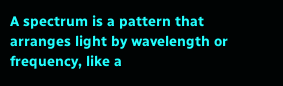A spectrum is a pattern that arranges light by wavelength or frequency, like a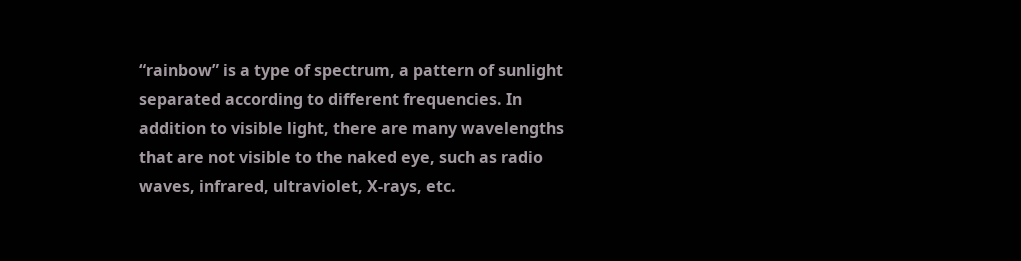“rainbow” is a type of spectrum, a pattern of sunlight separated according to different frequencies. In addition to visible light, there are many wavelengths that are not visible to the naked eye, such as radio waves, infrared, ultraviolet, X-rays, etc.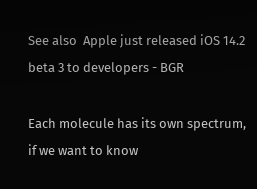See also  Apple just released iOS 14.2 beta 3 to developers - BGR

Each molecule has its own spectrum, if we want to know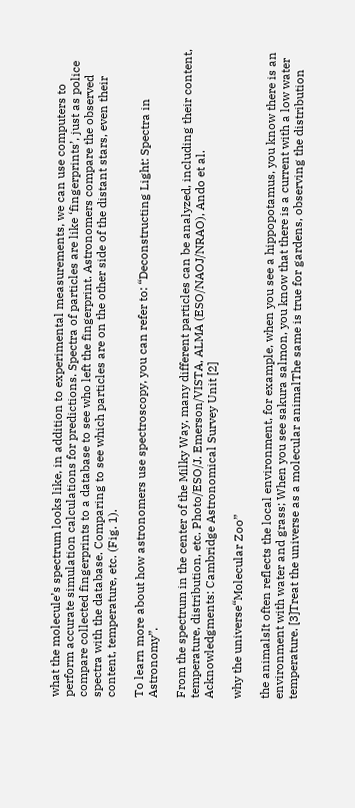what the molecule’s spectrum looks like, in addition to experimental measurements, we can use computers to perform accurate simulation calculations for predictions. Spectra of particles are like ‘fingerprints’, just as police compare collected fingerprints to a database to see who left the fingerprint. Astronomers compare the observed spectra with the database. Comparing to see which particles are on the other side of the distant stars, even their content, temperature, etc. (Fig. 1).

To learn more about how astronomers use spectroscopy, you can refer to: “Deconstructing Light: Spectra in Astronomy”.

From the spectrum in the center of the Milky Way, many different particles can be analyzed, including their content, temperature, distribution, etc. Photo/ESO/J. Emerson/VISTA, ALMA (ESO/NAOJ/NRAO), Ando et al. Acknowledgments: Cambridge Astronomical Survey Unit [2]

why the universe“Molecular Zoo”

the animalsIt often reflects the local environment, for example, when you see a hippopotamus, you know there is an environment with water and grass; When you see sakura salmon, you know that there is a current with a low water temperature. [3]Treat the universe as a molecular animalThe same is true for gardens, observing the distribution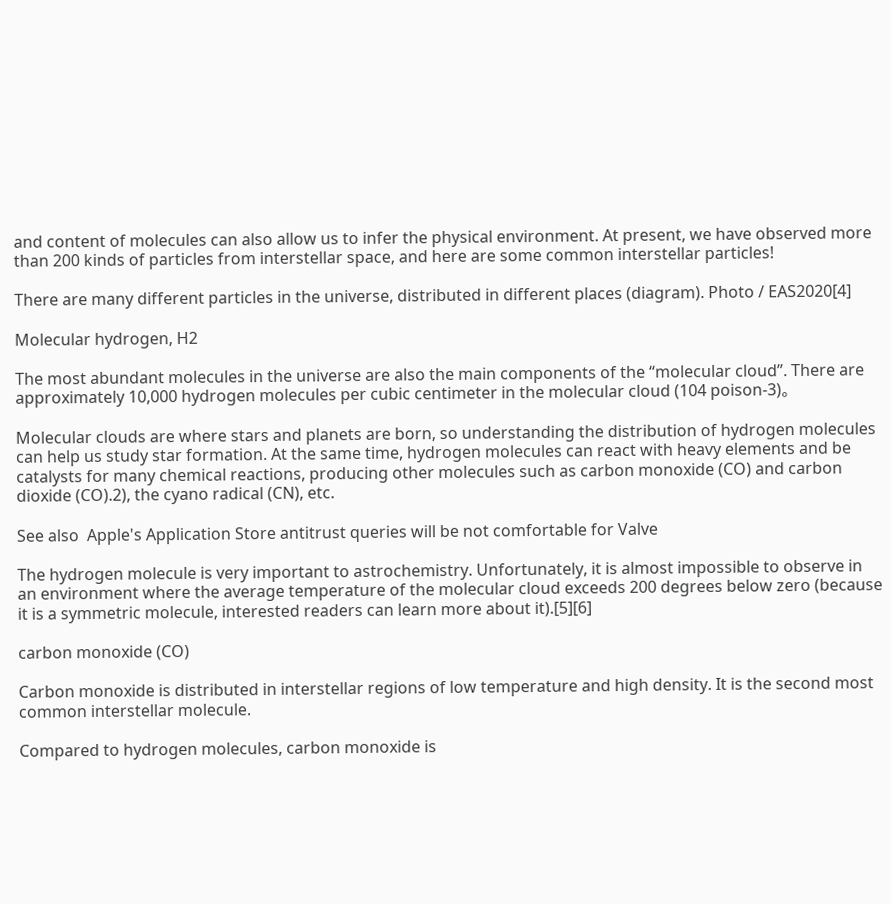and content of molecules can also allow us to infer the physical environment. At present, we have observed more than 200 kinds of particles from interstellar space, and here are some common interstellar particles!

There are many different particles in the universe, distributed in different places (diagram). Photo / EAS2020[4]

Molecular hydrogen, H2

The most abundant molecules in the universe are also the main components of the “molecular cloud”. There are approximately 10,000 hydrogen molecules per cubic centimeter in the molecular cloud (104 poison-3)。

Molecular clouds are where stars and planets are born, so understanding the distribution of hydrogen molecules can help us study star formation. At the same time, hydrogen molecules can react with heavy elements and be catalysts for many chemical reactions, producing other molecules such as carbon monoxide (CO) and carbon dioxide (CO).2), the cyano radical (CN), etc.

See also  Apple's Application Store antitrust queries will be not comfortable for Valve

The hydrogen molecule is very important to astrochemistry. Unfortunately, it is almost impossible to observe in an environment where the average temperature of the molecular cloud exceeds 200 degrees below zero (because it is a symmetric molecule, interested readers can learn more about it).[5][6]

carbon monoxide (CO)

Carbon monoxide is distributed in interstellar regions of low temperature and high density. It is the second most common interstellar molecule.

Compared to hydrogen molecules, carbon monoxide is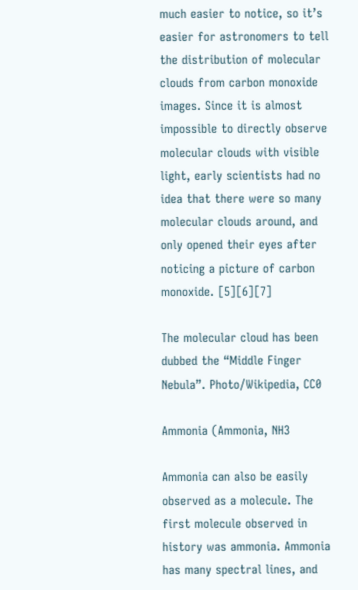much easier to notice, so it’s easier for astronomers to tell the distribution of molecular clouds from carbon monoxide images. Since it is almost impossible to directly observe molecular clouds with visible light, early scientists had no idea that there were so many molecular clouds around, and only opened their eyes after noticing a picture of carbon monoxide. [5][6][7]

The molecular cloud has been dubbed the “Middle Finger Nebula”. Photo/Wikipedia, CC0

Ammonia (Ammonia, NH3

Ammonia can also be easily observed as a molecule. The first molecule observed in history was ammonia. Ammonia has many spectral lines, and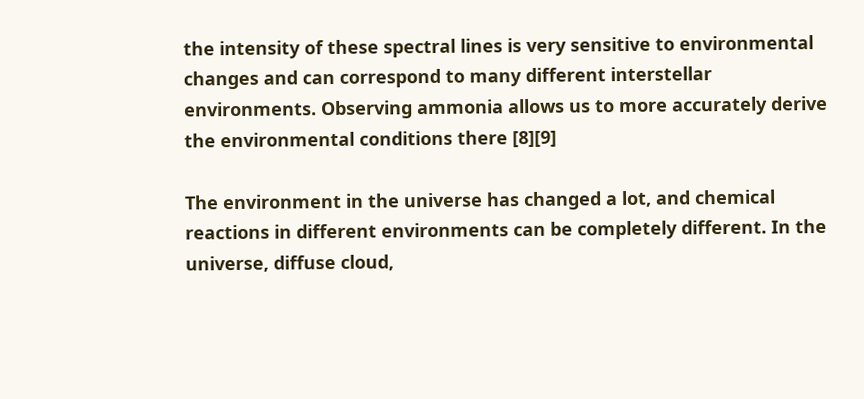the intensity of these spectral lines is very sensitive to environmental changes and can correspond to many different interstellar environments. Observing ammonia allows us to more accurately derive the environmental conditions there [8][9]

The environment in the universe has changed a lot, and chemical reactions in different environments can be completely different. In the universe, diffuse cloud,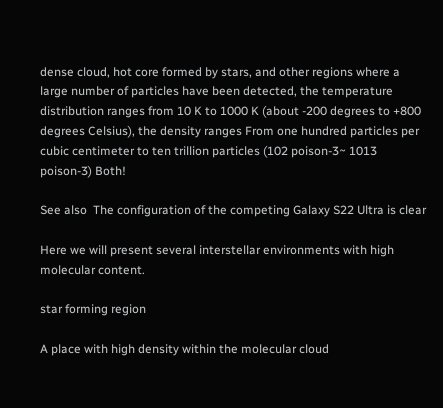dense cloud, hot core formed by stars, and other regions where a large number of particles have been detected, the temperature distribution ranges from 10 K to 1000 K (about -200 degrees to +800 degrees Celsius), the density ranges From one hundred particles per cubic centimeter to ten trillion particles (102 poison-3~ 1013 poison-3) Both!

See also  The configuration of the competing Galaxy S22 Ultra is clear

Here we will present several interstellar environments with high molecular content.

star forming region

A place with high density within the molecular cloud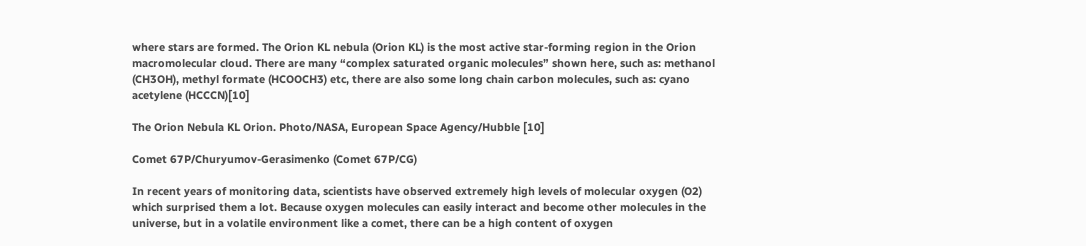where stars are formed. The Orion KL nebula (Orion KL) is the most active star-forming region in the Orion macromolecular cloud. There are many “complex saturated organic molecules” shown here, such as: methanol (CH3OH), methyl formate (HCOOCH3) etc, there are also some long chain carbon molecules, such as: cyano acetylene (HCCCN)[10]

The Orion Nebula KL Orion. Photo/NASA, European Space Agency/Hubble [10]

Comet 67P/Churyumov-Gerasimenko (Comet 67P/CG)

In recent years of monitoring data, scientists have observed extremely high levels of molecular oxygen (O2) which surprised them a lot. Because oxygen molecules can easily interact and become other molecules in the universe, but in a volatile environment like a comet, there can be a high content of oxygen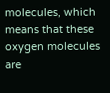molecules, which means that these oxygen molecules are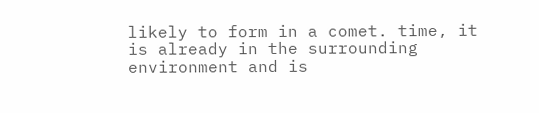likely to form in a comet. time, it is already in the surrounding environment and is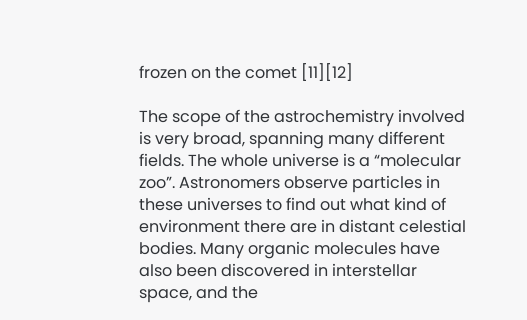frozen on the comet [11][12]

The scope of the astrochemistry involved is very broad, spanning many different fields. The whole universe is a “molecular zoo”. Astronomers observe particles in these universes to find out what kind of environment there are in distant celestial bodies. Many organic molecules have also been discovered in interstellar space, and the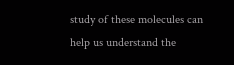study of these molecules can help us understand the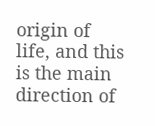origin of life, and this is the main direction of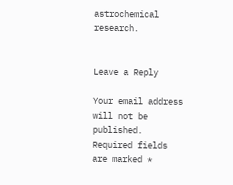astrochemical research.


Leave a Reply

Your email address will not be published. Required fields are marked *